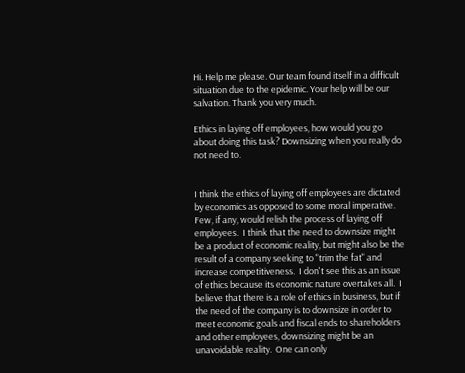Hi. Help me please. Our team found itself in a difficult situation due to the epidemic. Your help will be our salvation. Thank you very much.

Ethics in laying off employees, how would you go about doing this task? Downsizing when you really do not need to.


I think the ethics of laying off employees are dictated by economics as opposed to some moral imperative.  Few, if any, would relish the process of laying off employees.  I think that the need to downsize might be a product of economic reality, but might also be the result of a company seeking to "trim the fat" and increase competitiveness.  I don't see this as an issue of ethics because its economic nature overtakes all.  I believe that there is a role of ethics in business, but if the need of the company is to downsize in order to meet economic goals and fiscal ends to shareholders and other employees, downsizing might be an unavoidable reality.  One can only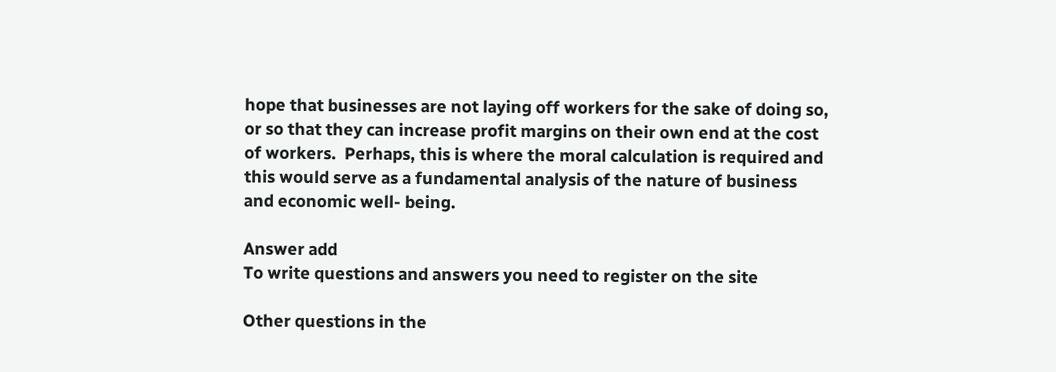hope that businesses are not laying off workers for the sake of doing so, or so that they can increase profit margins on their own end at the cost of workers.  Perhaps, this is where the moral calculation is required and this would serve as a fundamental analysis of the nature of business and economic well- being.

Answer add
To write questions and answers you need to register on the site

Other questions in the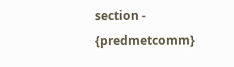section - {predmetcomm}